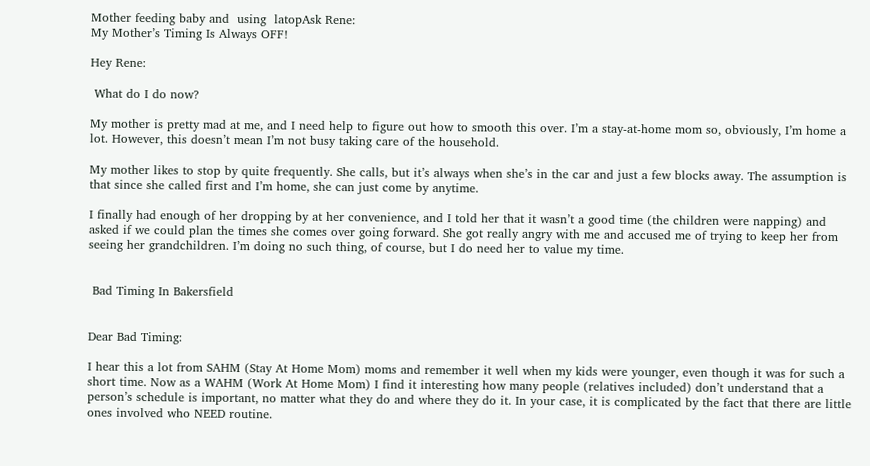Mother feeding baby and  using  latopAsk Rene:
My Mother’s Timing Is Always OFF!

Hey Rene:

 What do I do now?

My mother is pretty mad at me, and I need help to figure out how to smooth this over. I’m a stay-at-home mom so, obviously, I’m home a lot. However, this doesn’t mean I’m not busy taking care of the household.

My mother likes to stop by quite frequently. She calls, but it’s always when she’s in the car and just a few blocks away. The assumption is that since she called first and I’m home, she can just come by anytime.

I finally had enough of her dropping by at her convenience, and I told her that it wasn’t a good time (the children were napping) and asked if we could plan the times she comes over going forward. She got really angry with me and accused me of trying to keep her from seeing her grandchildren. I’m doing no such thing, of course, but I do need her to value my time.


 Bad Timing In Bakersfield


Dear Bad Timing:

I hear this a lot from SAHM (Stay At Home Mom) moms and remember it well when my kids were younger, even though it was for such a short time. Now as a WAHM (Work At Home Mom) I find it interesting how many people (relatives included) don’t understand that a person’s schedule is important, no matter what they do and where they do it. In your case, it is complicated by the fact that there are little ones involved who NEED routine.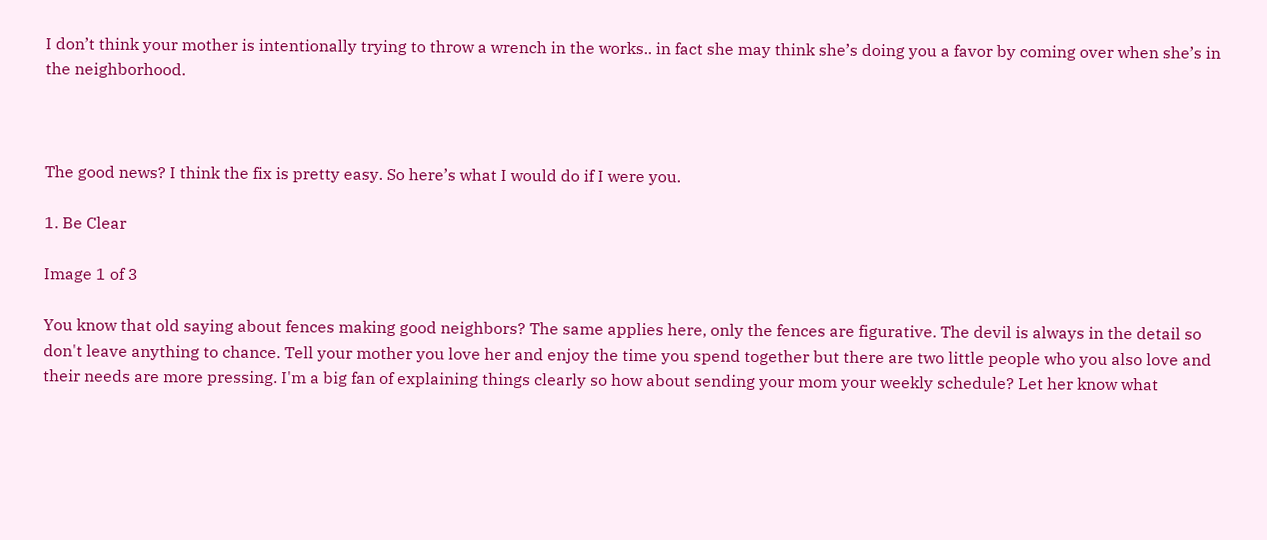I don’t think your mother is intentionally trying to throw a wrench in the works.. in fact she may think she’s doing you a favor by coming over when she’s in the neighborhood.



The good news? I think the fix is pretty easy. So here’s what I would do if I were you.

1. Be Clear

Image 1 of 3

You know that old saying about fences making good neighbors? The same applies here, only the fences are figurative. The devil is always in the detail so don't leave anything to chance. Tell your mother you love her and enjoy the time you spend together but there are two little people who you also love and their needs are more pressing. I'm a big fan of explaining things clearly so how about sending your mom your weekly schedule? Let her know what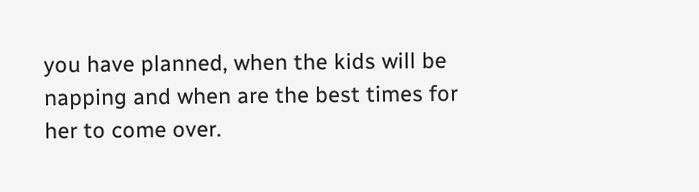you have planned, when the kids will be napping and when are the best times for her to come over.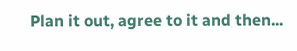Plan it out, agree to it and then...